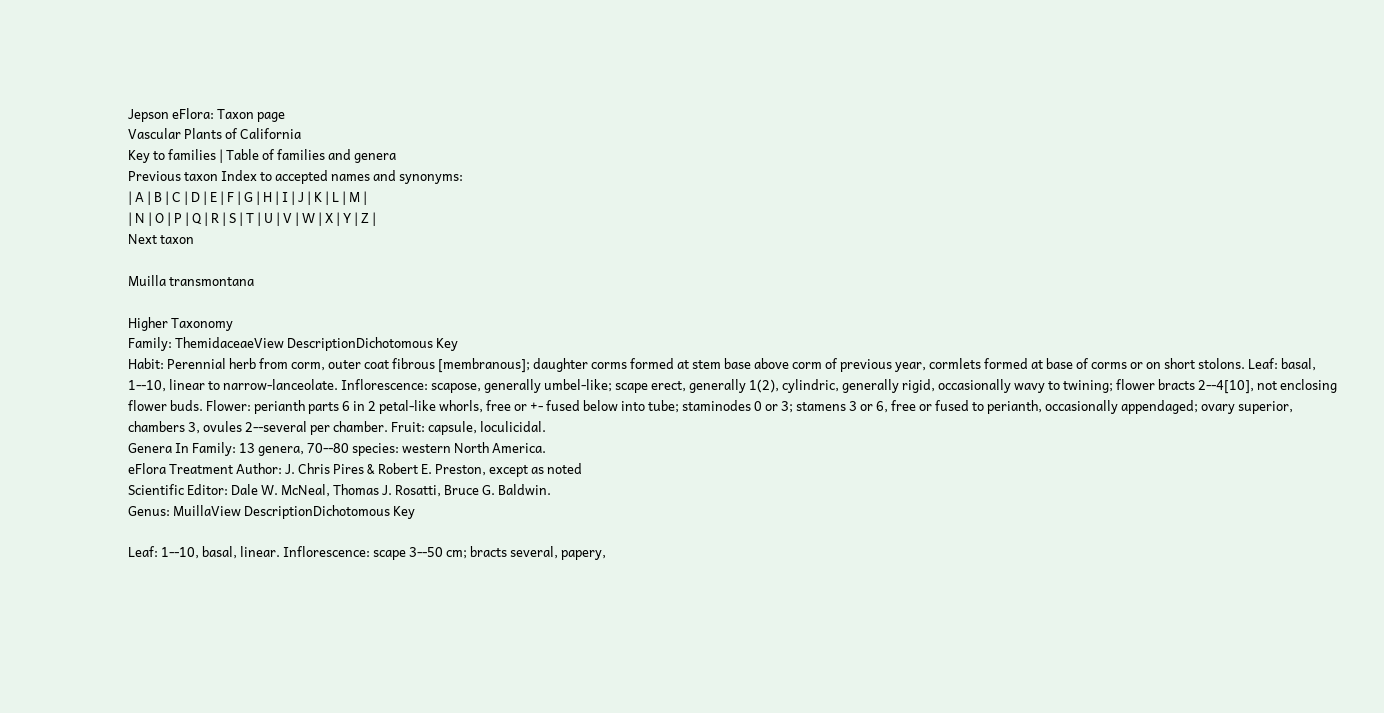Jepson eFlora: Taxon page
Vascular Plants of California
Key to families | Table of families and genera
Previous taxon Index to accepted names and synonyms:
| A | B | C | D | E | F | G | H | I | J | K | L | M |
| N | O | P | Q | R | S | T | U | V | W | X | Y | Z |
Next taxon

Muilla transmontana

Higher Taxonomy
Family: ThemidaceaeView DescriptionDichotomous Key
Habit: Perennial herb from corm, outer coat fibrous [membranous]; daughter corms formed at stem base above corm of previous year, cormlets formed at base of corms or on short stolons. Leaf: basal, 1--10, linear to narrow-lanceolate. Inflorescence: scapose, generally umbel-like; scape erect, generally 1(2), cylindric, generally rigid, occasionally wavy to twining; flower bracts 2--4[10], not enclosing flower buds. Flower: perianth parts 6 in 2 petal-like whorls, free or +- fused below into tube; staminodes 0 or 3; stamens 3 or 6, free or fused to perianth, occasionally appendaged; ovary superior, chambers 3, ovules 2--several per chamber. Fruit: capsule, loculicidal.
Genera In Family: 13 genera, 70--80 species: western North America.
eFlora Treatment Author: J. Chris Pires & Robert E. Preston, except as noted
Scientific Editor: Dale W. McNeal, Thomas J. Rosatti, Bruce G. Baldwin.
Genus: MuillaView DescriptionDichotomous Key

Leaf: 1--10, basal, linear. Inflorescence: scape 3--50 cm; bracts several, papery,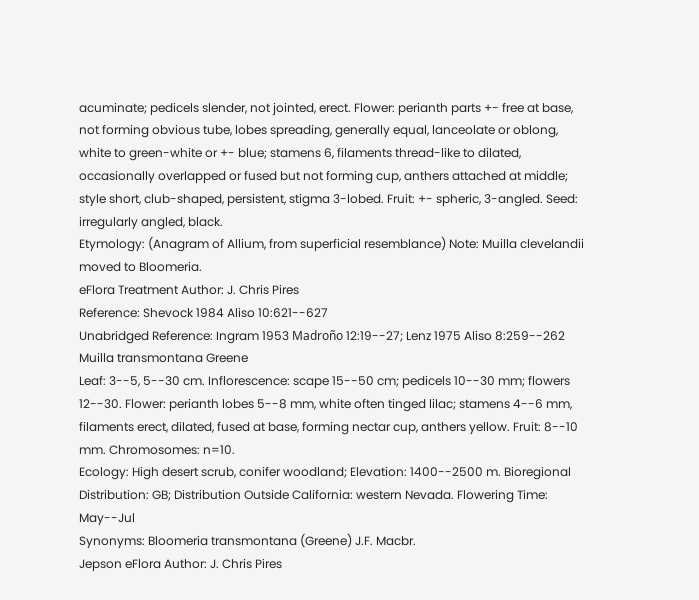acuminate; pedicels slender, not jointed, erect. Flower: perianth parts +- free at base, not forming obvious tube, lobes spreading, generally equal, lanceolate or oblong, white to green-white or +- blue; stamens 6, filaments thread-like to dilated, occasionally overlapped or fused but not forming cup, anthers attached at middle; style short, club-shaped, persistent, stigma 3-lobed. Fruit: +- spheric, 3-angled. Seed: irregularly angled, black.
Etymology: (Anagram of Allium, from superficial resemblance) Note: Muilla clevelandii moved to Bloomeria.
eFlora Treatment Author: J. Chris Pires
Reference: Shevock 1984 Aliso 10:621--627
Unabridged Reference: Ingram 1953 Madroño 12:19--27; Lenz 1975 Aliso 8:259--262
Muilla transmontana Greene
Leaf: 3--5, 5--30 cm. Inflorescence: scape 15--50 cm; pedicels 10--30 mm; flowers 12--30. Flower: perianth lobes 5--8 mm, white often tinged lilac; stamens 4--6 mm, filaments erect, dilated, fused at base, forming nectar cup, anthers yellow. Fruit: 8--10 mm. Chromosomes: n=10.
Ecology: High desert scrub, conifer woodland; Elevation: 1400--2500 m. Bioregional Distribution: GB; Distribution Outside California: western Nevada. Flowering Time: May--Jul
Synonyms: Bloomeria transmontana (Greene) J.F. Macbr.
Jepson eFlora Author: J. Chris Pires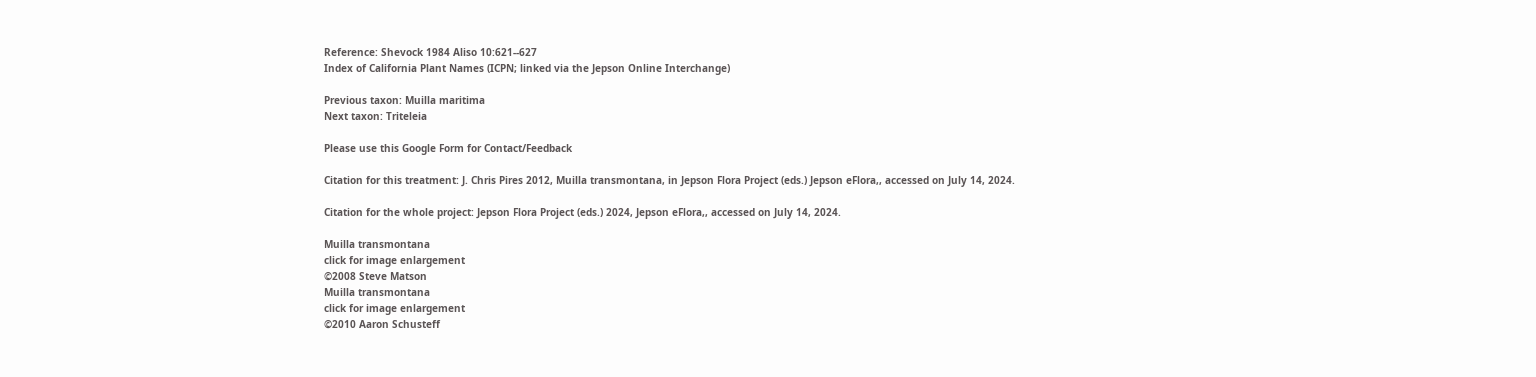Reference: Shevock 1984 Aliso 10:621--627
Index of California Plant Names (ICPN; linked via the Jepson Online Interchange)

Previous taxon: Muilla maritima
Next taxon: Triteleia

Please use this Google Form for Contact/Feedback

Citation for this treatment: J. Chris Pires 2012, Muilla transmontana, in Jepson Flora Project (eds.) Jepson eFlora,, accessed on July 14, 2024.

Citation for the whole project: Jepson Flora Project (eds.) 2024, Jepson eFlora,, accessed on July 14, 2024.

Muilla transmontana
click for image enlargement
©2008 Steve Matson
Muilla transmontana
click for image enlargement
©2010 Aaron Schusteff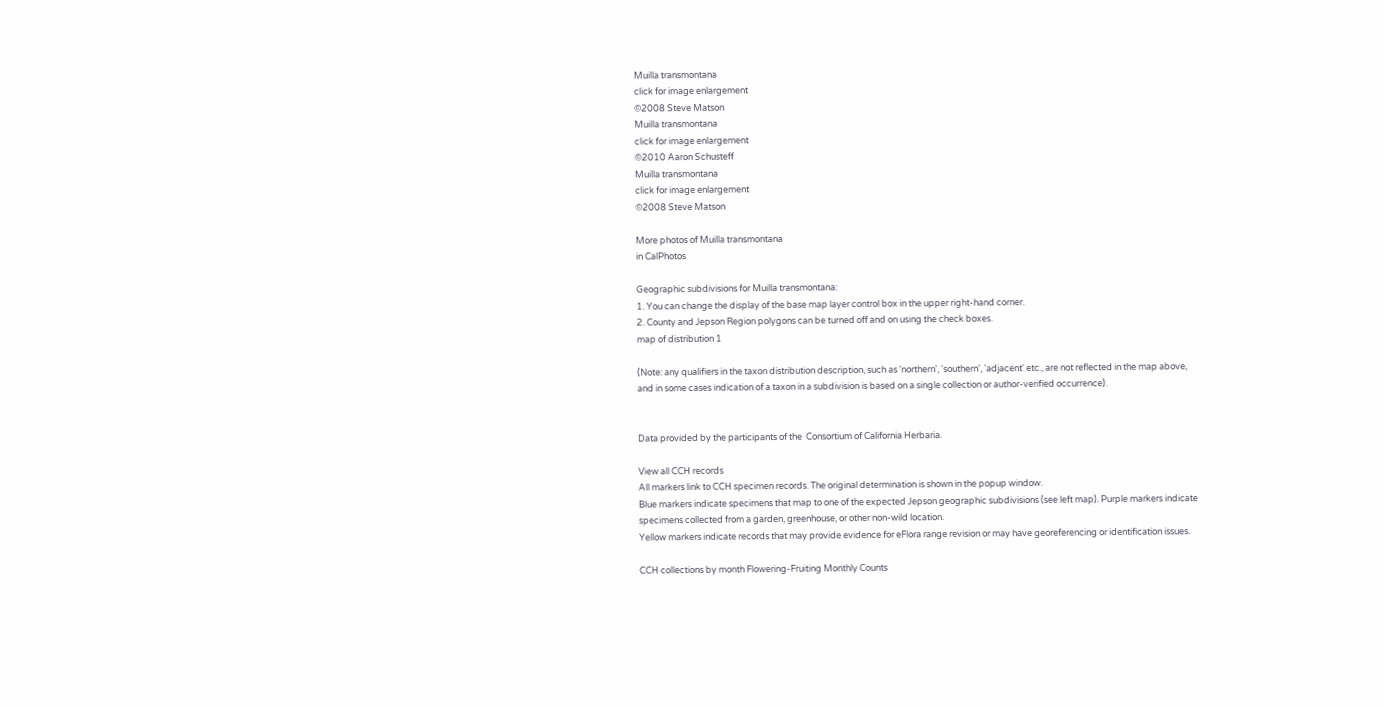Muilla transmontana
click for image enlargement
©2008 Steve Matson
Muilla transmontana
click for image enlargement
©2010 Aaron Schusteff
Muilla transmontana
click for image enlargement
©2008 Steve Matson

More photos of Muilla transmontana
in CalPhotos

Geographic subdivisions for Muilla transmontana:
1. You can change the display of the base map layer control box in the upper right-hand corner.
2. County and Jepson Region polygons can be turned off and on using the check boxes.
map of distribution 1

(Note: any qualifiers in the taxon distribution description, such as 'northern', 'southern', 'adjacent' etc., are not reflected in the map above, and in some cases indication of a taxon in a subdivision is based on a single collection or author-verified occurrence).


Data provided by the participants of the  Consortium of California Herbaria.

View all CCH records
All markers link to CCH specimen records. The original determination is shown in the popup window.
Blue markers indicate specimens that map to one of the expected Jepson geographic subdivisions (see left map). Purple markers indicate specimens collected from a garden, greenhouse, or other non-wild location.
Yellow markers indicate records that may provide evidence for eFlora range revision or may have georeferencing or identification issues.

CCH collections by month Flowering-Fruiting Monthly Counts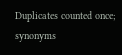Duplicates counted once; synonyms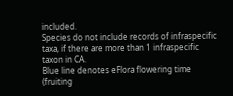included.
Species do not include records of infraspecific taxa, if there are more than 1 infraspecific taxon in CA.
Blue line denotes eFlora flowering time (fruiting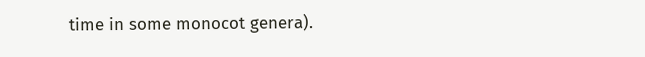time in some monocot genera).